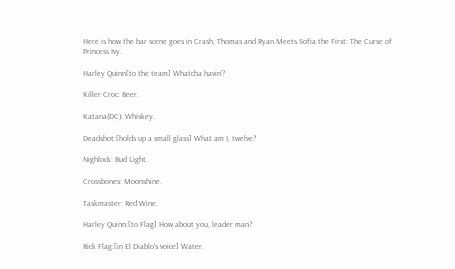Here is how the bar scene goes in Crash, Thomas and Ryan Meets Sofia the First: The Curse of Princess Ivy.

Harley Quinn[to the team] Whatcha havin'?

Killer Croc: Beer.

Katana(DC): Whiskey.

Deadshot:[holds up a small glass] What am I, twelve?

Nighlock: Bud Light.

Crossbones: Moonshine.

Taskmaster: Red Wine.

Harley Quinn:[to Flag] How about you, leader man?

Rick Flag:[in El Diablo's voice] Water.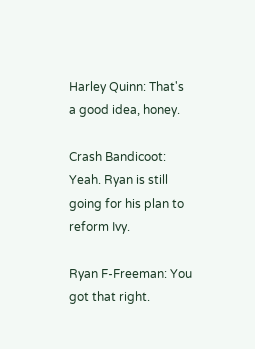Harley Quinn: That's a good idea, honey.

Crash Bandicoot: Yeah. Ryan is still going for his plan to reform Ivy.

Ryan F-Freeman: You got that right.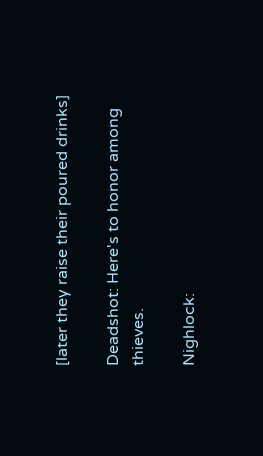[later they raise their poured drinks]

Deadshot: Here's to honor among thieves.

Nighlock: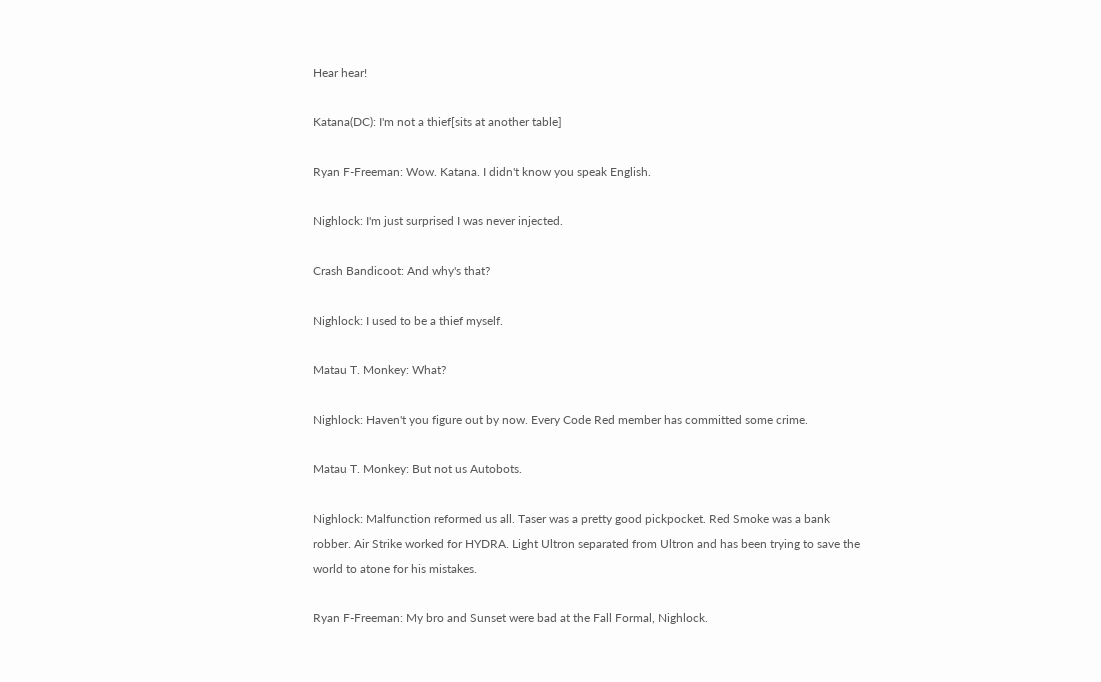Hear hear!

Katana(DC): I'm not a thief[sits at another table]

Ryan F-Freeman: Wow. Katana. I didn't know you speak English.

Nighlock: I'm just surprised I was never injected.

Crash Bandicoot: And why's that?

Nighlock: I used to be a thief myself.

Matau T. Monkey: What?

Nighlock: Haven't you figure out by now. Every Code Red member has committed some crime.

Matau T. Monkey: But not us Autobots.

Nighlock: Malfunction reformed us all. Taser was a pretty good pickpocket. Red Smoke was a bank robber. Air Strike worked for HYDRA. Light Ultron separated from Ultron and has been trying to save the world to atone for his mistakes.

Ryan F-Freeman: My bro and Sunset were bad at the Fall Formal, Nighlock.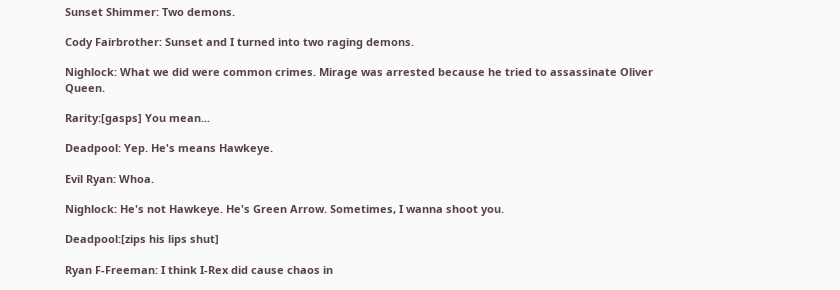Sunset Shimmer: Two demons.

Cody Fairbrother: Sunset and I turned into two raging demons.

Nighlock: What we did were common crimes. Mirage was arrested because he tried to assassinate Oliver Queen.

Rarity:[gasps] You mean...

Deadpool: Yep. He's means Hawkeye.

Evil Ryan: Whoa.

Nighlock: He's not Hawkeye. He's Green Arrow. Sometimes, I wanna shoot you.

Deadpool:[zips his lips shut]

Ryan F-Freeman: I think I-Rex did cause chaos in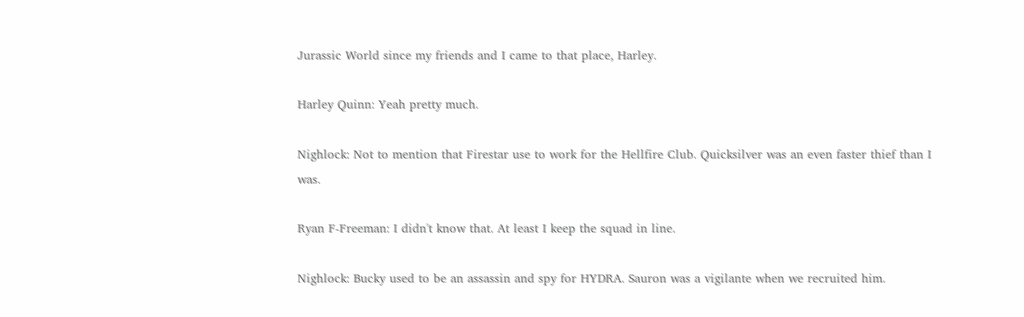Jurassic World since my friends and I came to that place, Harley.

Harley Quinn: Yeah pretty much.

Nighlock: Not to mention that Firestar use to work for the Hellfire Club. Quicksilver was an even faster thief than I was.

Ryan F-Freeman: I didn't know that. At least I keep the squad in line.

Nighlock: Bucky used to be an assassin and spy for HYDRA. Sauron was a vigilante when we recruited him.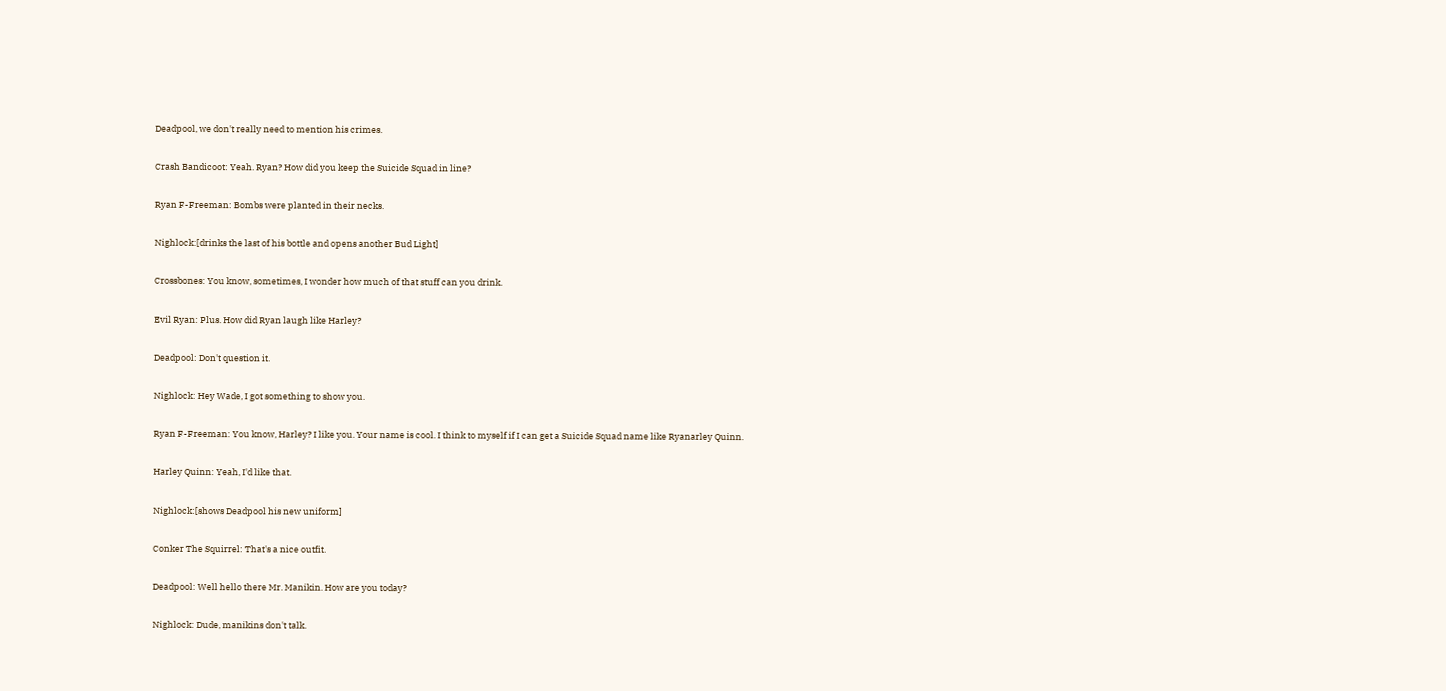Deadpool, we don't really need to mention his crimes.

Crash Bandicoot: Yeah. Ryan? How did you keep the Suicide Squad in line?

Ryan F-Freeman: Bombs were planted in their necks.

Nighlock:[drinks the last of his bottle and opens another Bud Light]

Crossbones: You know, sometimes, I wonder how much of that stuff can you drink.

Evil Ryan: Plus. How did Ryan laugh like Harley?

Deadpool: Don't question it.

Nighlock: Hey Wade, I got something to show you.

Ryan F-Freeman: You know, Harley? I like you. Your name is cool. I think to myself if I can get a Suicide Squad name like Ryanarley Quinn.

Harley Quinn: Yeah, I'd like that.

Nighlock:[shows Deadpool his new uniform]

Conker The Squirrel: That's a nice outfit.

Deadpool: Well hello there Mr. Manikin. How are you today?

Nighlock: Dude, manikins don't talk.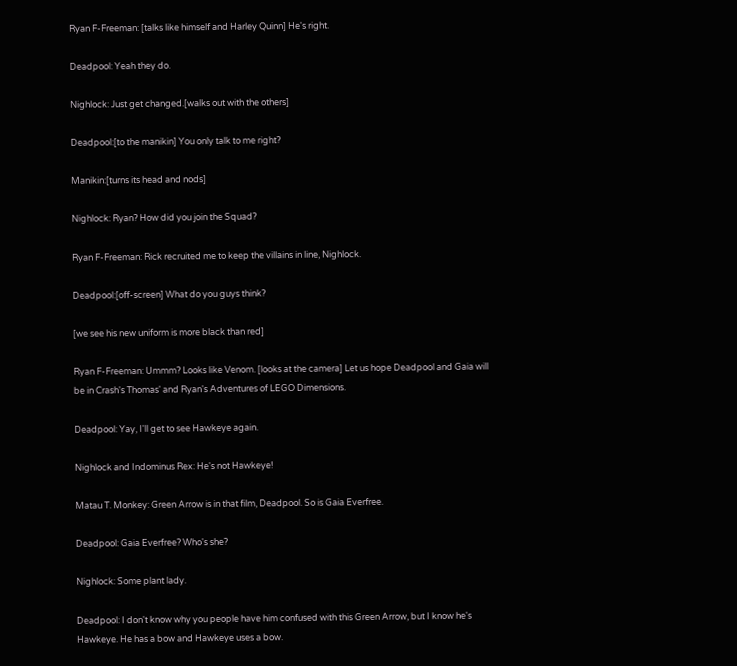Ryan F-Freeman: [talks like himself and Harley Quinn] He's right.

Deadpool: Yeah they do.

Nighlock: Just get changed.[walks out with the others]

Deadpool:[to the manikin] You only talk to me right?

Manikin:[turns its head and nods]

Nighlock: Ryan? How did you join the Squad?

Ryan F-Freeman: Rick recruited me to keep the villains in line, Nighlock.

Deadpool:[off-screen] What do you guys think?

[we see his new uniform is more black than red]

Ryan F-Freeman: Ummm? Looks like Venom. [looks at the camera] Let us hope Deadpool and Gaia will be in Crash's Thomas' and Ryan's Adventures of LEGO Dimensions.

Deadpool: Yay, I'll get to see Hawkeye again.

Nighlock and Indominus Rex: He's not Hawkeye!

Matau T. Monkey: Green Arrow is in that film, Deadpool. So is Gaia Everfree.

Deadpool: Gaia Everfree? Who's she?

Nighlock: Some plant lady.

Deadpool: I don't know why you people have him confused with this Green Arrow, but I know he's Hawkeye. He has a bow and Hawkeye uses a bow.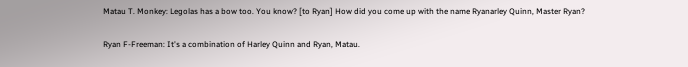Matau T. Monkey: Legolas has a bow too. You know? [to Ryan] How did you come up with the name Ryanarley Quinn, Master Ryan?

Ryan F-Freeman: It's a combination of Harley Quinn and Ryan, Matau.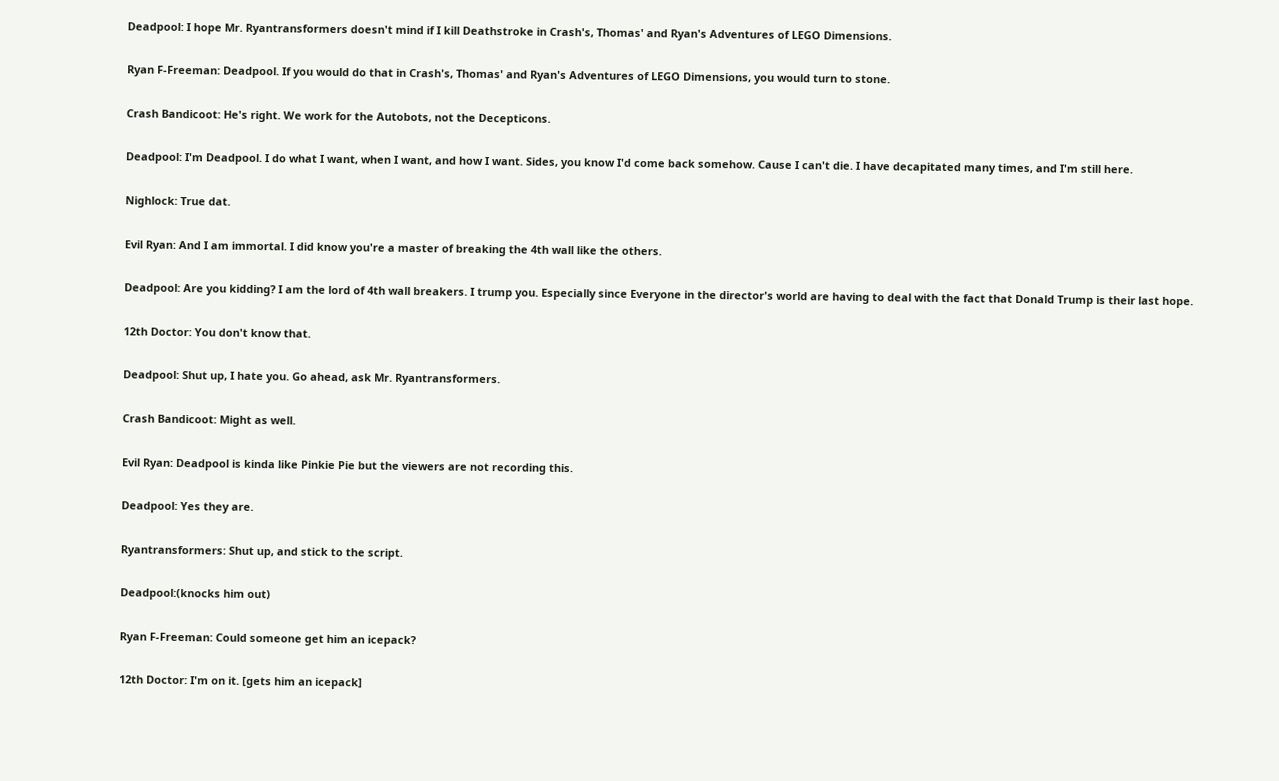Deadpool: I hope Mr. Ryantransformers doesn't mind if I kill Deathstroke in Crash's, Thomas' and Ryan's Adventures of LEGO Dimensions.

Ryan F-Freeman: Deadpool. If you would do that in Crash's, Thomas' and Ryan's Adventures of LEGO Dimensions, you would turn to stone.

Crash Bandicoot: He's right. We work for the Autobots, not the Decepticons.

Deadpool: I'm Deadpool. I do what I want, when I want, and how I want. Sides, you know I'd come back somehow. Cause I can't die. I have decapitated many times, and I'm still here.

Nighlock: True dat.

Evil Ryan: And I am immortal. I did know you're a master of breaking the 4th wall like the others.

Deadpool: Are you kidding? I am the lord of 4th wall breakers. I trump you. Especially since Everyone in the director's world are having to deal with the fact that Donald Trump is their last hope.

12th Doctor: You don't know that.

Deadpool: Shut up, I hate you. Go ahead, ask Mr. Ryantransformers.

Crash Bandicoot: Might as well.

Evil Ryan: Deadpool is kinda like Pinkie Pie but the viewers are not recording this.

Deadpool: Yes they are.

Ryantransformers: Shut up, and stick to the script.

Deadpool:(knocks him out)

Ryan F-Freeman: Could someone get him an icepack?

12th Doctor: I'm on it. [gets him an icepack]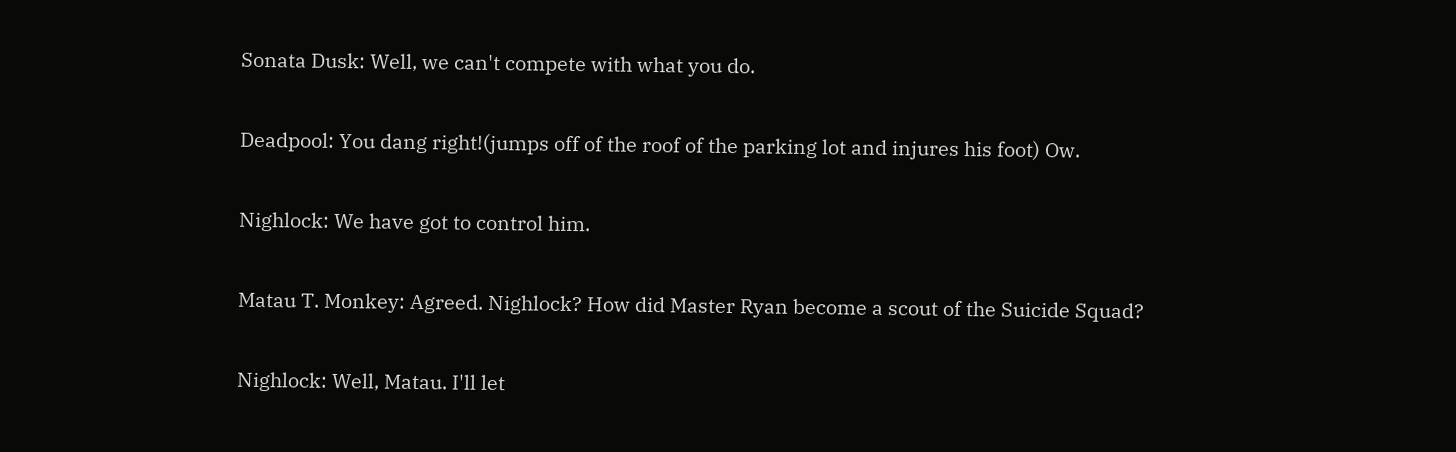Sonata Dusk: Well, we can't compete with what you do.

Deadpool: You dang right!(jumps off of the roof of the parking lot and injures his foot) Ow.

Nighlock: We have got to control him.

Matau T. Monkey: Agreed. Nighlock? How did Master Ryan become a scout of the Suicide Squad?

Nighlock: Well, Matau. I'll let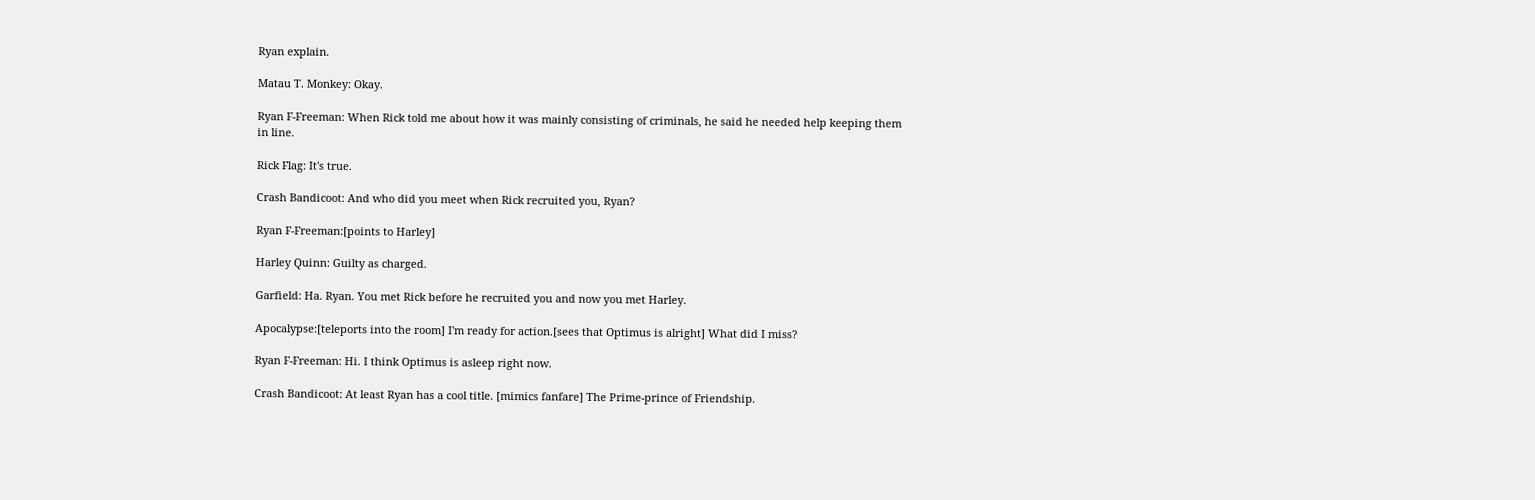Ryan explain.

Matau T. Monkey: Okay.

Ryan F-Freeman: When Rick told me about how it was mainly consisting of criminals, he said he needed help keeping them in line.

Rick Flag: It's true.

Crash Bandicoot: And who did you meet when Rick recruited you, Ryan?

Ryan F-Freeman:[points to Harley]

Harley Quinn: Guilty as charged.

Garfield: Ha. Ryan. You met Rick before he recruited you and now you met Harley.

Apocalypse:[teleports into the room] I'm ready for action.[sees that Optimus is alright] What did I miss?

Ryan F-Freeman: Hi. I think Optimus is asleep right now.

Crash Bandicoot: At least Ryan has a cool title. [mimics fanfare] The Prime-prince of Friendship.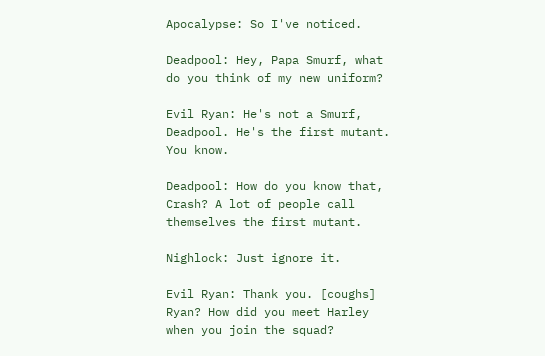Apocalypse: So I've noticed.

Deadpool: Hey, Papa Smurf, what do you think of my new uniform?

Evil Ryan: He's not a Smurf, Deadpool. He's the first mutant. You know.

Deadpool: How do you know that, Crash? A lot of people call themselves the first mutant.

Nighlock: Just ignore it.

Evil Ryan: Thank you. [coughs] Ryan? How did you meet Harley when you join the squad?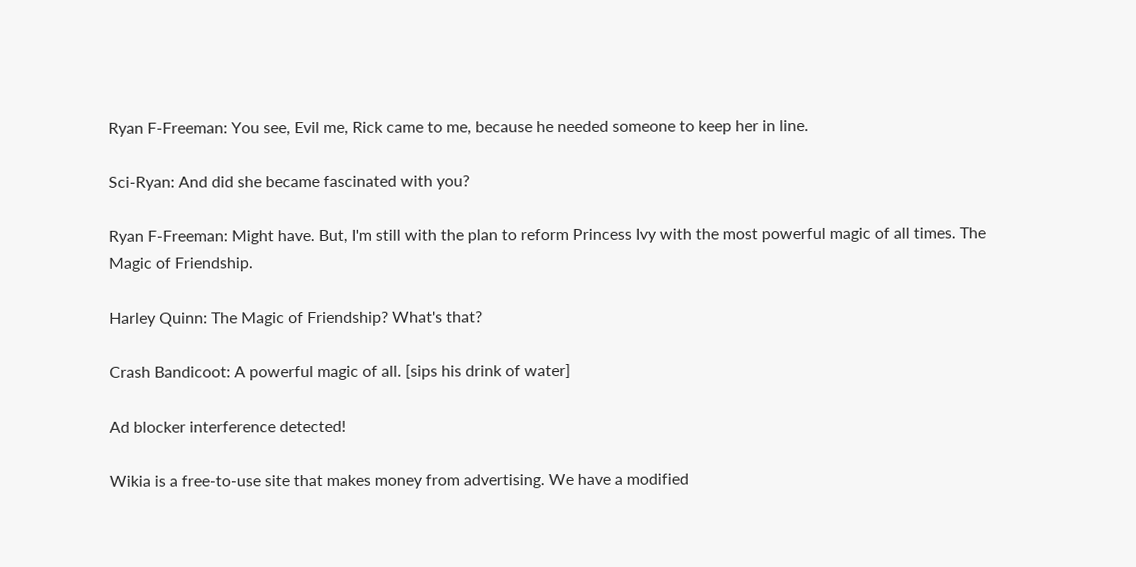Ryan F-Freeman: You see, Evil me, Rick came to me, because he needed someone to keep her in line.

Sci-Ryan: And did she became fascinated with you?

Ryan F-Freeman: Might have. But, I'm still with the plan to reform Princess Ivy with the most powerful magic of all times. The Magic of Friendship.

Harley Quinn: The Magic of Friendship? What's that?

Crash Bandicoot: A powerful magic of all. [sips his drink of water]

Ad blocker interference detected!

Wikia is a free-to-use site that makes money from advertising. We have a modified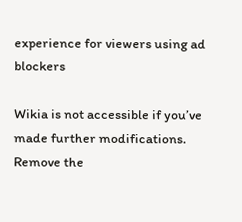experience for viewers using ad blockers

Wikia is not accessible if you’ve made further modifications. Remove the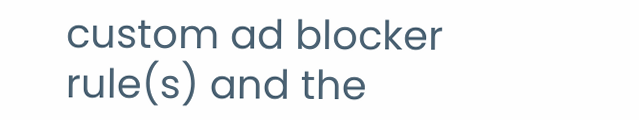custom ad blocker rule(s) and the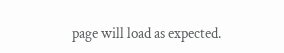page will load as expected.